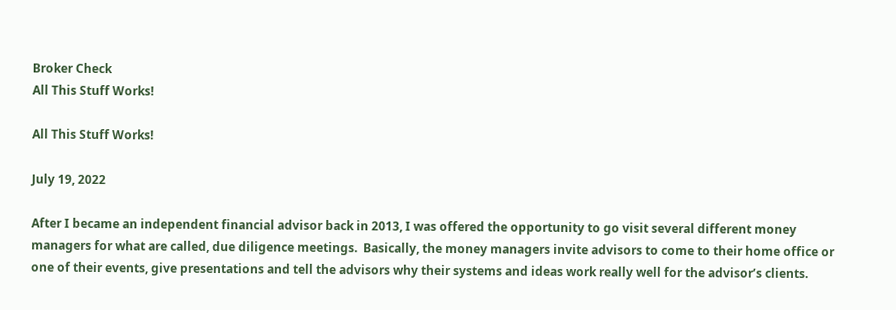Broker Check
All This Stuff Works!

All This Stuff Works!

July 19, 2022

After I became an independent financial advisor back in 2013, I was offered the opportunity to go visit several different money managers for what are called, due diligence meetings.  Basically, the money managers invite advisors to come to their home office or one of their events, give presentations and tell the advisors why their systems and ideas work really well for the advisor’s clients.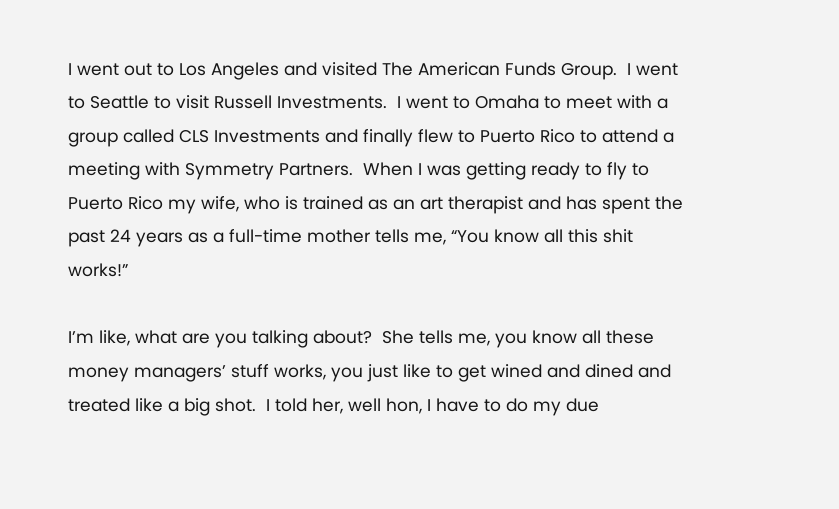I went out to Los Angeles and visited The American Funds Group.  I went to Seattle to visit Russell Investments.  I went to Omaha to meet with a group called CLS Investments and finally flew to Puerto Rico to attend a meeting with Symmetry Partners.  When I was getting ready to fly to Puerto Rico my wife, who is trained as an art therapist and has spent the past 24 years as a full-time mother tells me, “You know all this shit works!”

I’m like, what are you talking about?  She tells me, you know all these money managers’ stuff works, you just like to get wined and dined and treated like a big shot.  I told her, well hon, I have to do my due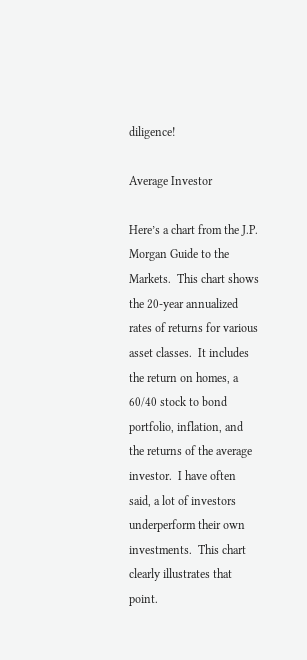diligence!

Average Investor

Here’s a chart from the J.P. Morgan Guide to the Markets.  This chart shows the 20-year annualized rates of returns for various asset classes.  It includes the return on homes, a 60/40 stock to bond portfolio, inflation, and the returns of the average investor.  I have often said, a lot of investors underperform their own investments.  This chart clearly illustrates that point.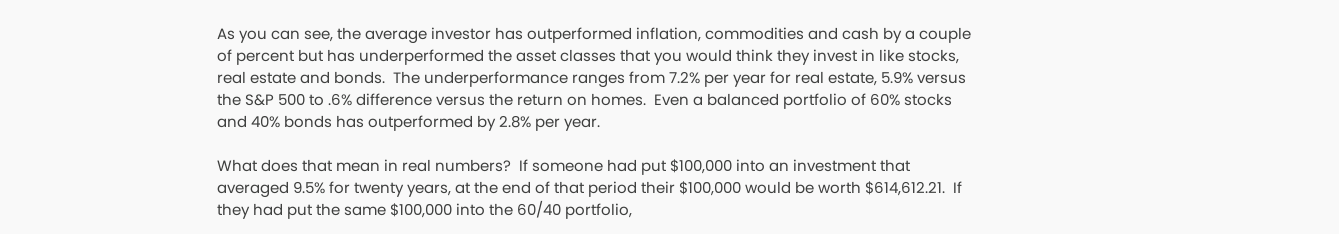As you can see, the average investor has outperformed inflation, commodities and cash by a couple of percent but has underperformed the asset classes that you would think they invest in like stocks, real estate and bonds.  The underperformance ranges from 7.2% per year for real estate, 5.9% versus the S&P 500 to .6% difference versus the return on homes.  Even a balanced portfolio of 60% stocks and 40% bonds has outperformed by 2.8% per year.

What does that mean in real numbers?  If someone had put $100,000 into an investment that averaged 9.5% for twenty years, at the end of that period their $100,000 would be worth $614,612.21.  If they had put the same $100,000 into the 60/40 portfolio,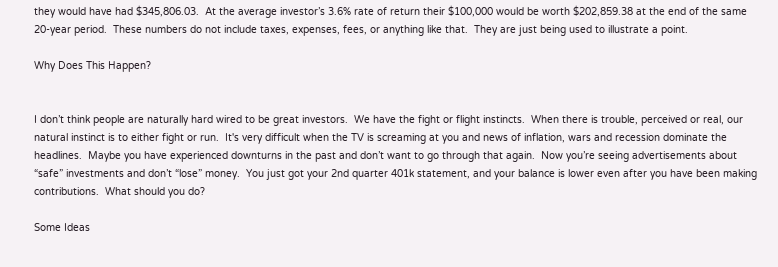they would have had $345,806.03.  At the average investor’s 3.6% rate of return their $100,000 would be worth $202,859.38 at the end of the same 20-year period.  These numbers do not include taxes, expenses, fees, or anything like that.  They are just being used to illustrate a point.

Why Does This Happen?


I don’t think people are naturally hard wired to be great investors.  We have the fight or flight instincts.  When there is trouble, perceived or real, our natural instinct is to either fight or run.  It's very difficult when the TV is screaming at you and news of inflation, wars and recession dominate the headlines.  Maybe you have experienced downturns in the past and don’t want to go through that again.  Now you’re seeing advertisements about “safe” investments and don’t “lose” money.  You just got your 2nd quarter 401k statement, and your balance is lower even after you have been making contributions.  What should you do?

Some Ideas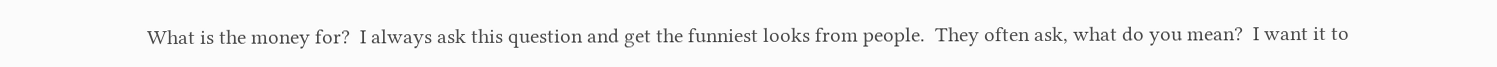What is the money for?  I always ask this question and get the funniest looks from people.  They often ask, what do you mean?  I want it to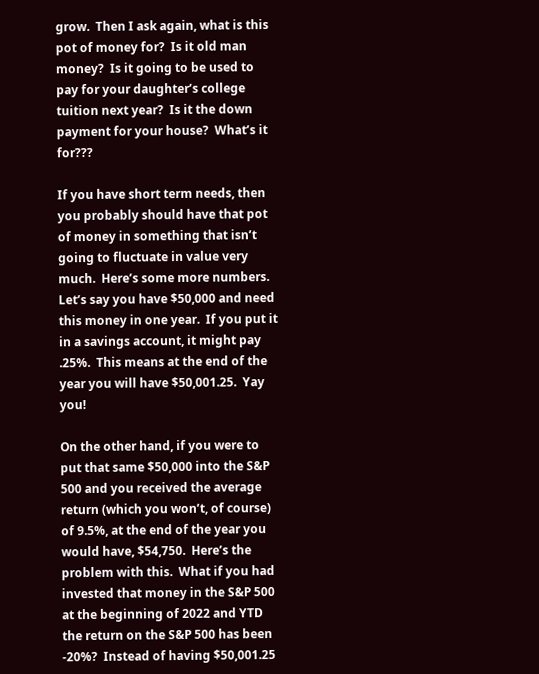grow.  Then I ask again, what is this pot of money for?  Is it old man money?  Is it going to be used to pay for your daughter’s college tuition next year?  Is it the down payment for your house?  What’s it for???

If you have short term needs, then you probably should have that pot of money in something that isn’t going to fluctuate in value very much.  Here’s some more numbers.  Let’s say you have $50,000 and need this money in one year.  If you put it in a savings account, it might pay .25%.  This means at the end of the year you will have $50,001.25.  Yay you!

On the other hand, if you were to put that same $50,000 into the S&P 500 and you received the average return (which you won’t, of course) of 9.5%, at the end of the year you would have, $54,750.  Here’s the problem with this.  What if you had invested that money in the S&P 500 at the beginning of 2022 and YTD the return on the S&P 500 has been -20%?  Instead of having $50,001.25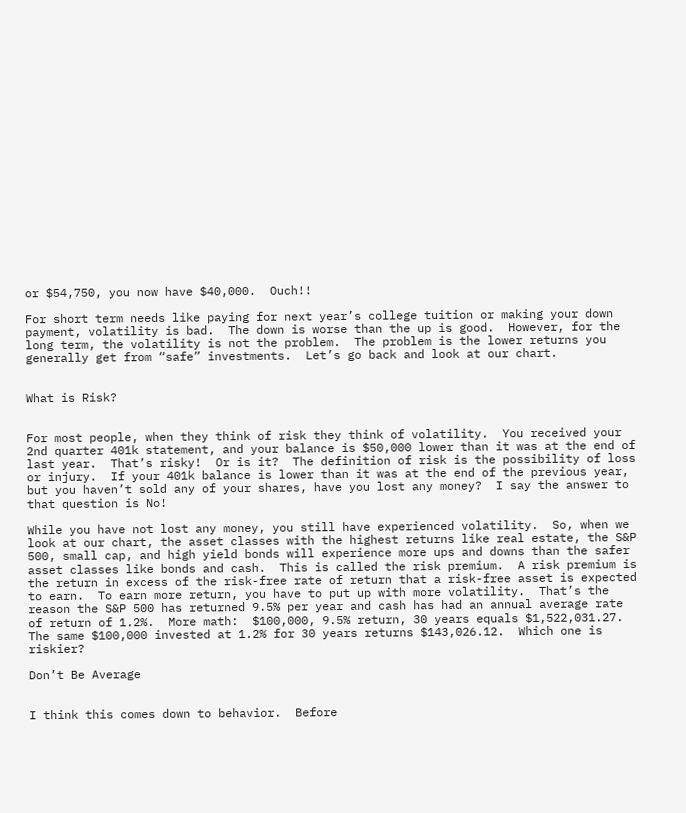or $54,750, you now have $40,000.  Ouch!!

For short term needs like paying for next year’s college tuition or making your down payment, volatility is bad.  The down is worse than the up is good.  However, for the long term, the volatility is not the problem.  The problem is the lower returns you generally get from “safe” investments.  Let’s go back and look at our chart.


What is Risk?


For most people, when they think of risk they think of volatility.  You received your 2nd quarter 401k statement, and your balance is $50,000 lower than it was at the end of last year.  That’s risky!  Or is it?  The definition of risk is the possibility of loss or injury.  If your 401k balance is lower than it was at the end of the previous year, but you haven’t sold any of your shares, have you lost any money?  I say the answer to that question is No!

While you have not lost any money, you still have experienced volatility.  So, when we look at our chart, the asset classes with the highest returns like real estate, the S&P 500, small cap, and high yield bonds will experience more ups and downs than the safer asset classes like bonds and cash.  This is called the risk premium.  A risk premium is the return in excess of the risk-free rate of return that a risk-free asset is expected to earn.  To earn more return, you have to put up with more volatility.  That’s the reason the S&P 500 has returned 9.5% per year and cash has had an annual average rate of return of 1.2%.  More math:  $100,000, 9.5% return, 30 years equals $1,522,031.27.  The same $100,000 invested at 1.2% for 30 years returns $143,026.12.  Which one is riskier?

Don’t Be Average


I think this comes down to behavior.  Before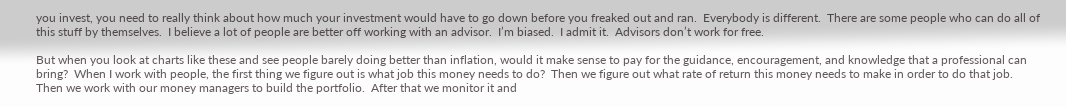you invest, you need to really think about how much your investment would have to go down before you freaked out and ran.  Everybody is different.  There are some people who can do all of this stuff by themselves.  I believe a lot of people are better off working with an advisor.  I’m biased.  I admit it.  Advisors don’t work for free.

But when you look at charts like these and see people barely doing better than inflation, would it make sense to pay for the guidance, encouragement, and knowledge that a professional can bring?  When I work with people, the first thing we figure out is what job this money needs to do?  Then we figure out what rate of return this money needs to make in order to do that job.  Then we work with our money managers to build the portfolio.  After that we monitor it and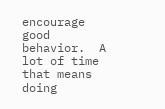encourage good behavior.  A lot of time that means doing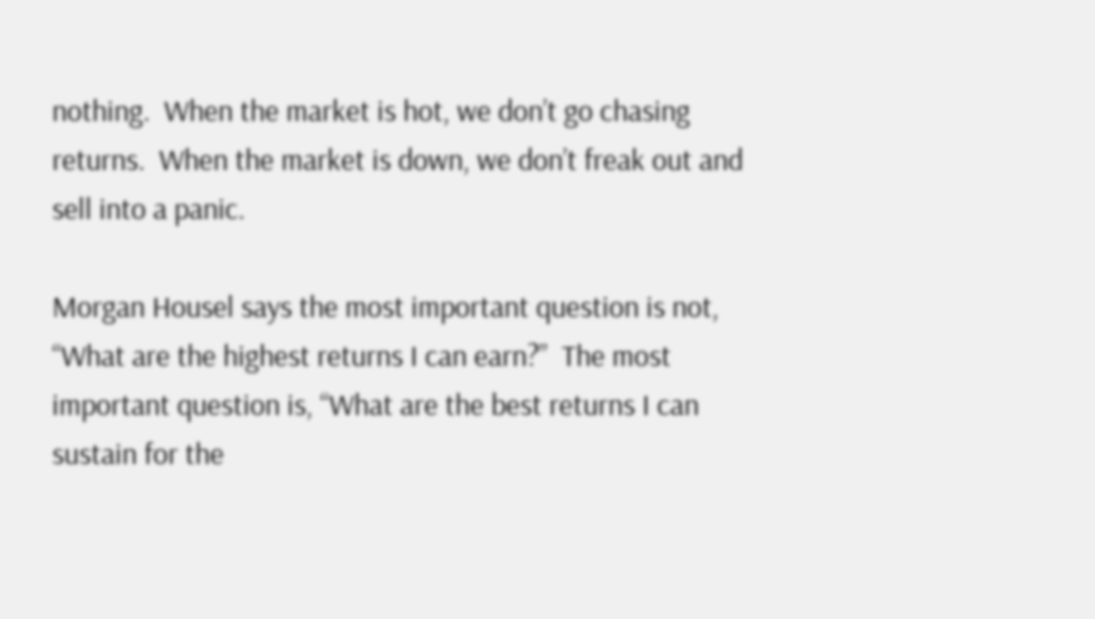nothing.  When the market is hot, we don’t go chasing returns.  When the market is down, we don’t freak out and sell into a panic.

Morgan Housel says the most important question is not, “What are the highest returns I can earn?”  The most important question is, “What are the best returns I can sustain for the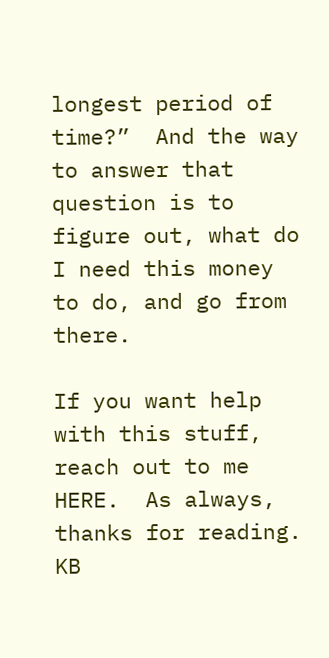longest period of time?”  And the way to answer that question is to figure out, what do I need this money to do, and go from there.

If you want help with this stuff, reach out to me HERE.  As always, thanks for reading.  KB